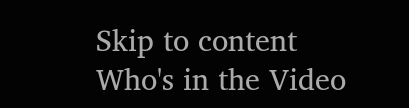Skip to content
Who's in the Video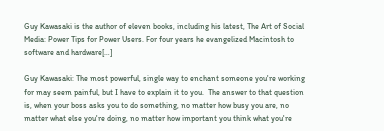Guy Kawasaki is the author of eleven books, including his latest, The Art of Social Media: Power Tips for Power Users. For four years he evangelized Macintosh to software and hardware[…]

Guy Kawasaki: The most powerful, single way to enchant someone you're working for may seem painful, but I have to explain it to you.  The answer to that question is, when your boss asks you to do something, no matter how busy you are, no matter what else you're doing, no matter how important you think what you're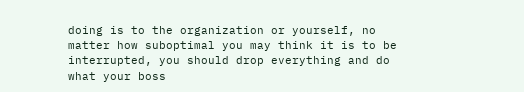doing is to the organization or yourself, no matter how suboptimal you may think it is to be interrupted, you should drop everything and do what your boss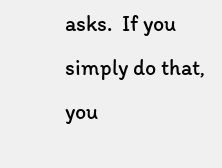asks.  If you simply do that, you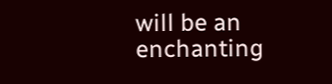will be an enchanting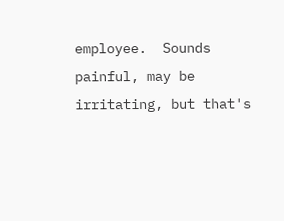employee.  Sounds painful, may be irritating, but that's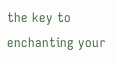the key to enchanting your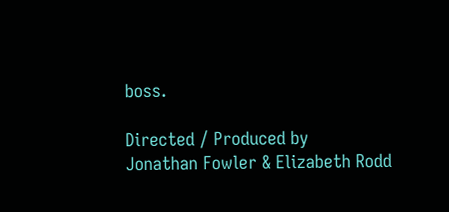boss.

Directed / Produced by
Jonathan Fowler & Elizabeth Rodd